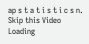ap s t a t i s t i c s n.
Skip this Video
Loading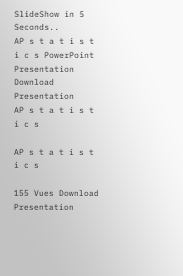SlideShow in 5 Seconds..
AP s t a t i s t i c s PowerPoint Presentation
Download Presentation
AP s t a t i s t i c s

AP s t a t i s t i c s

155 Vues Download Presentation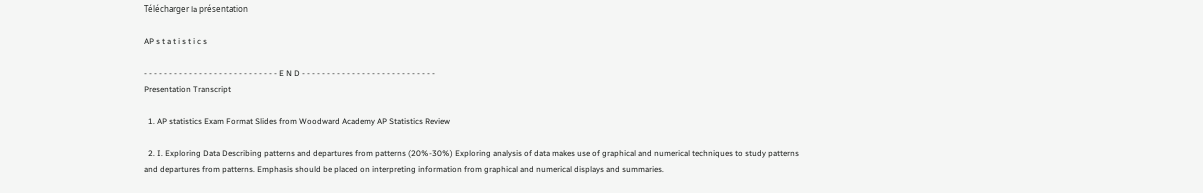Télécharger la présentation

AP s t a t i s t i c s

- - - - - - - - - - - - - - - - - - - - - - - - - - - E N D - - - - - - - - - - - - - - - - - - - - - - - - - - -
Presentation Transcript

  1. AP statistics Exam Format Slides from Woodward Academy AP Statistics Review

  2. I. Exploring Data Describing patterns and departures from patterns (20%-30%) Exploring analysis of data makes use of graphical and numerical techniques to study patterns and departures from patterns. Emphasis should be placed on interpreting information from graphical and numerical displays and summaries.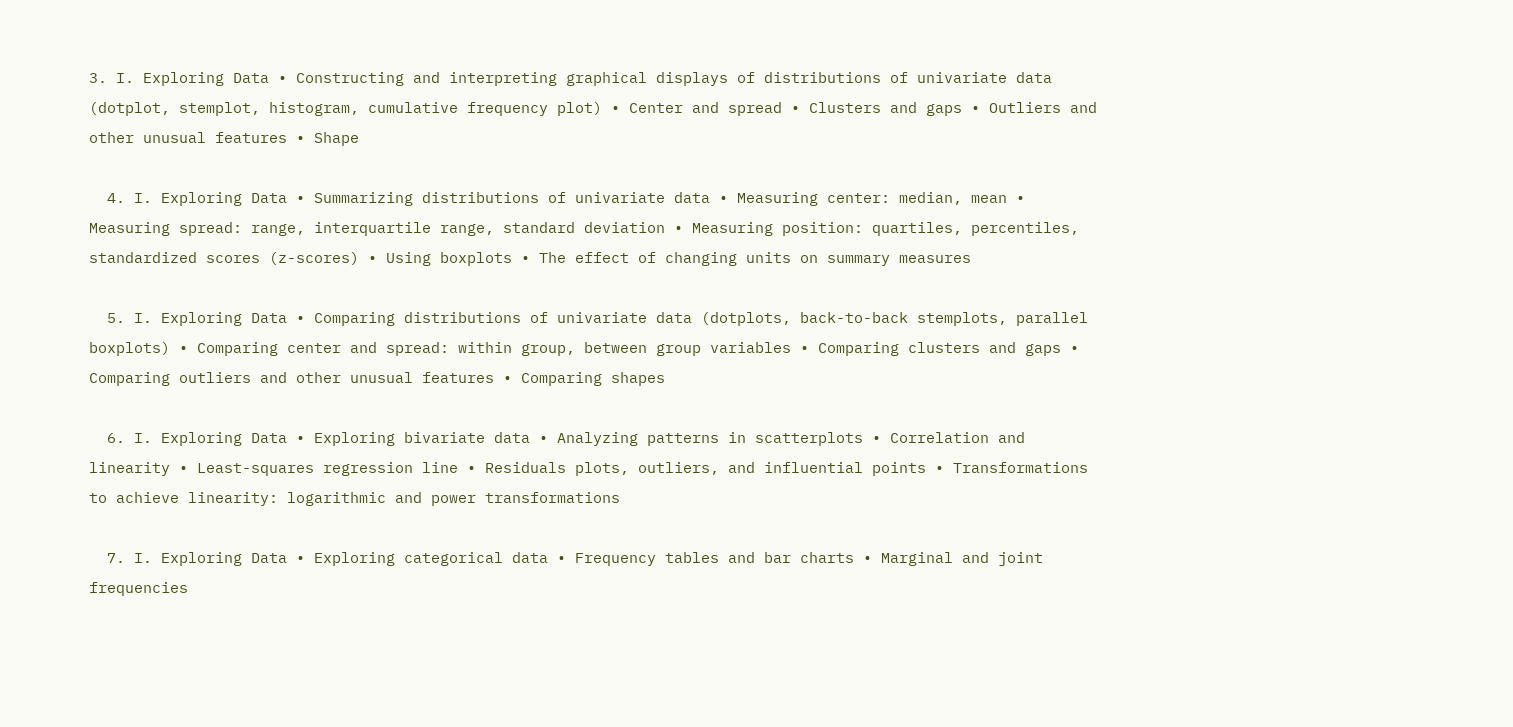3. I. Exploring Data • Constructing and interpreting graphical displays of distributions of univariate data (dotplot, stemplot, histogram, cumulative frequency plot) • Center and spread • Clusters and gaps • Outliers and other unusual features • Shape

  4. I. Exploring Data • Summarizing distributions of univariate data • Measuring center: median, mean • Measuring spread: range, interquartile range, standard deviation • Measuring position: quartiles, percentiles, standardized scores (z-scores) • Using boxplots • The effect of changing units on summary measures

  5. I. Exploring Data • Comparing distributions of univariate data (dotplots, back-to-back stemplots, parallel boxplots) • Comparing center and spread: within group, between group variables • Comparing clusters and gaps • Comparing outliers and other unusual features • Comparing shapes

  6. I. Exploring Data • Exploring bivariate data • Analyzing patterns in scatterplots • Correlation and linearity • Least-squares regression line • Residuals plots, outliers, and influential points • Transformations to achieve linearity: logarithmic and power transformations

  7. I. Exploring Data • Exploring categorical data • Frequency tables and bar charts • Marginal and joint frequencies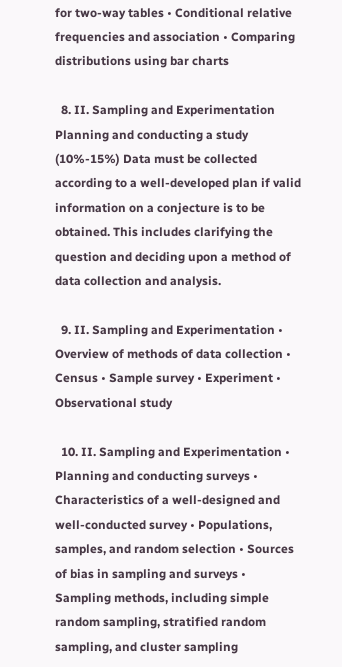for two-way tables • Conditional relative frequencies and association • Comparing distributions using bar charts

  8. II. Sampling and Experimentation Planning and conducting a study (10%-15%) Data must be collected according to a well-developed plan if valid information on a conjecture is to be obtained. This includes clarifying the question and deciding upon a method of data collection and analysis.

  9. II. Sampling and Experimentation • Overview of methods of data collection • Census • Sample survey • Experiment • Observational study

  10. II. Sampling and Experimentation • Planning and conducting surveys • Characteristics of a well-designed and well-conducted survey • Populations, samples, and random selection • Sources of bias in sampling and surveys • Sampling methods, including simple random sampling, stratified random sampling, and cluster sampling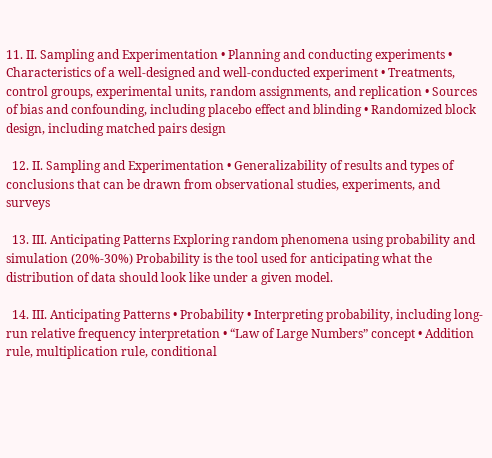11. II. Sampling and Experimentation • Planning and conducting experiments • Characteristics of a well-designed and well-conducted experiment • Treatments, control groups, experimental units, random assignments, and replication • Sources of bias and confounding, including placebo effect and blinding • Randomized block design, including matched pairs design

  12. II. Sampling and Experimentation • Generalizability of results and types of conclusions that can be drawn from observational studies, experiments, and surveys

  13. III. Anticipating Patterns Exploring random phenomena using probability and simulation (20%-30%) Probability is the tool used for anticipating what the distribution of data should look like under a given model.

  14. III. Anticipating Patterns • Probability • Interpreting probability, including long-run relative frequency interpretation • “Law of Large Numbers” concept • Addition rule, multiplication rule, conditional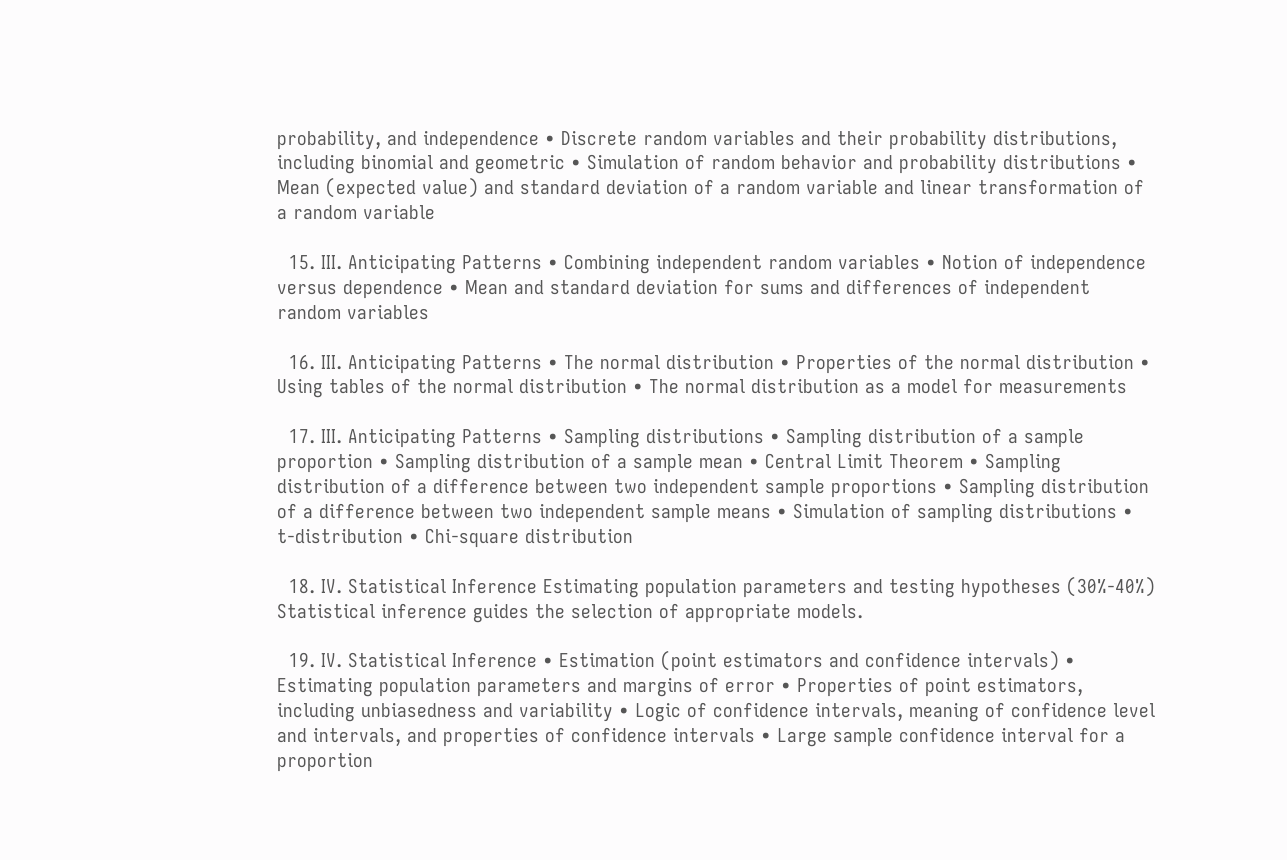probability, and independence • Discrete random variables and their probability distributions, including binomial and geometric • Simulation of random behavior and probability distributions • Mean (expected value) and standard deviation of a random variable and linear transformation of a random variable

  15. III. Anticipating Patterns • Combining independent random variables • Notion of independence versus dependence • Mean and standard deviation for sums and differences of independent random variables

  16. III. Anticipating Patterns • The normal distribution • Properties of the normal distribution • Using tables of the normal distribution • The normal distribution as a model for measurements

  17. III. Anticipating Patterns • Sampling distributions • Sampling distribution of a sample proportion • Sampling distribution of a sample mean • Central Limit Theorem • Sampling distribution of a difference between two independent sample proportions • Sampling distribution of a difference between two independent sample means • Simulation of sampling distributions • t-distribution • Chi-square distribution

  18. IV. Statistical Inference Estimating population parameters and testing hypotheses (30%-40%) Statistical inference guides the selection of appropriate models.

  19. IV. Statistical Inference • Estimation (point estimators and confidence intervals) • Estimating population parameters and margins of error • Properties of point estimators, including unbiasedness and variability • Logic of confidence intervals, meaning of confidence level and intervals, and properties of confidence intervals • Large sample confidence interval for a proportion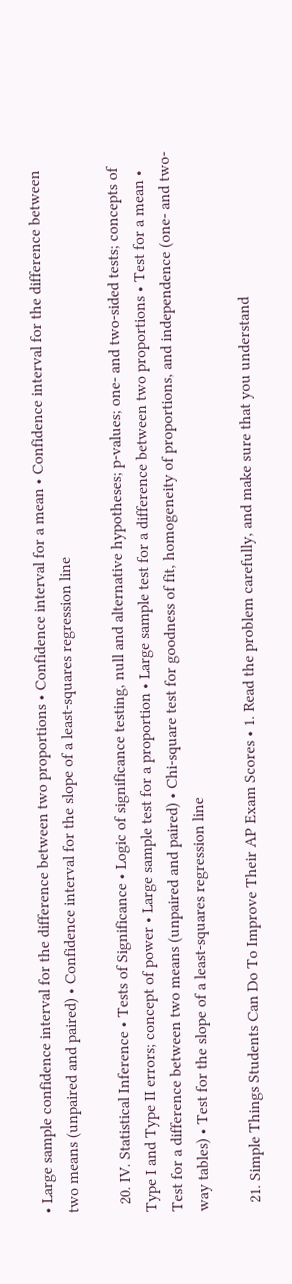• Large sample confidence interval for the difference between two proportions • Confidence interval for a mean • Confidence interval for the difference between two means (unpaired and paired) • Confidence interval for the slope of a least-squares regression line

  20. IV. Statistical Inference • Tests of Significance • Logic of significance testing, null and alternative hypotheses; p-values; one- and two-sided tests; concepts of Type I and Type II errors; concept of power • Large sample test for a proportion • Large sample test for a difference between two proportions • Test for a mean • Test for a difference between two means (unpaired and paired) • Chi-square test for goodness of fit, homogeneity of proportions, and independence (one- and two-way tables) • Test for the slope of a least-squares regression line

  21. Simple Things Students Can Do To Improve Their AP Exam Scores • 1. Read the problem carefully, and make sure that you understand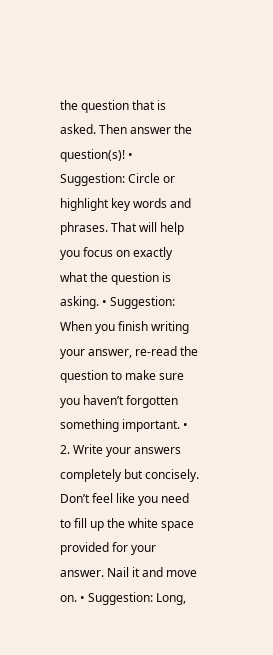the question that is asked. Then answer the question(s)! • Suggestion: Circle or highlight key words and phrases. That will help you focus on exactly what the question is asking. • Suggestion: When you finish writing your answer, re-read the question to make sure you haven’t forgotten something important. • 2. Write your answers completely but concisely. Don’t feel like you need to fill up the white space provided for your answer. Nail it and move on. • Suggestion: Long,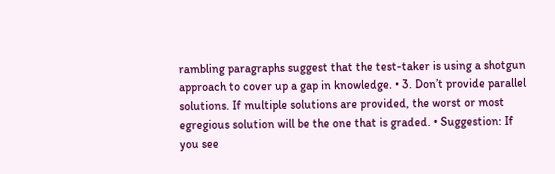rambling paragraphs suggest that the test-taker is using a shotgun approach to cover up a gap in knowledge. • 3. Don’t provide parallel solutions. If multiple solutions are provided, the worst or most egregious solution will be the one that is graded. • Suggestion: If you see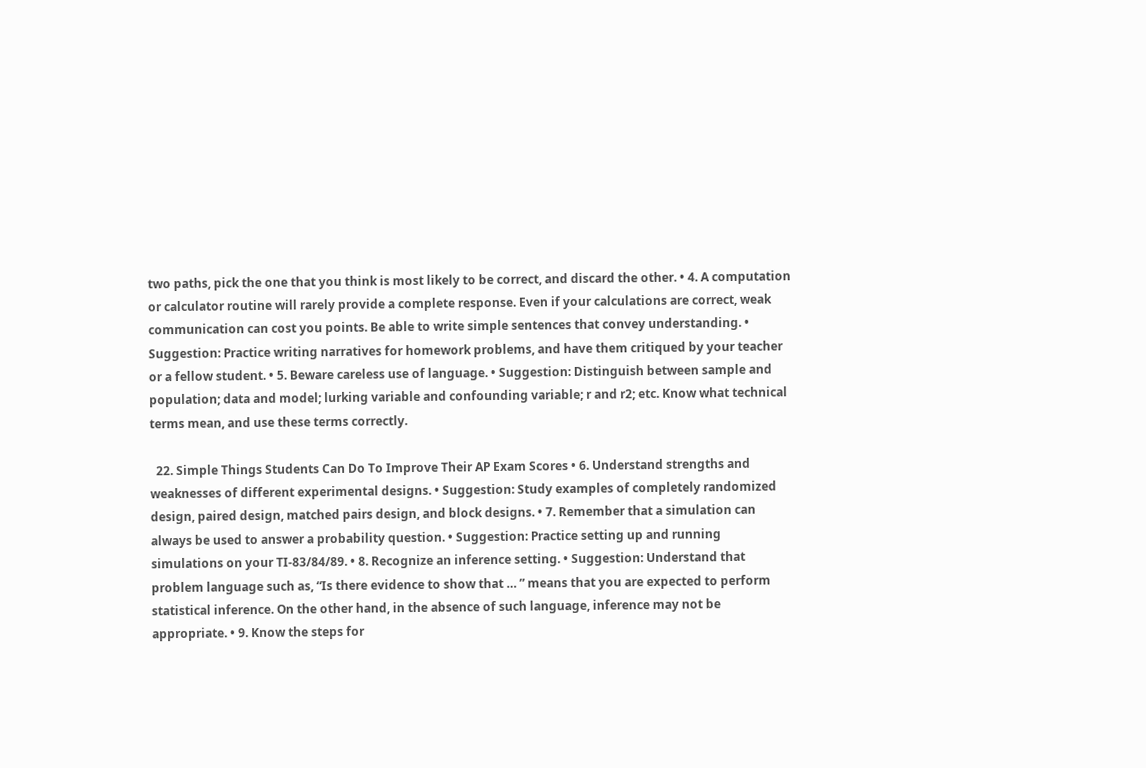two paths, pick the one that you think is most likely to be correct, and discard the other. • 4. A computation or calculator routine will rarely provide a complete response. Even if your calculations are correct, weak communication can cost you points. Be able to write simple sentences that convey understanding. • Suggestion: Practice writing narratives for homework problems, and have them critiqued by your teacher or a fellow student. • 5. Beware careless use of language. • Suggestion: Distinguish between sample and population; data and model; lurking variable and confounding variable; r and r2; etc. Know what technical terms mean, and use these terms correctly.

  22. Simple Things Students Can Do To Improve Their AP Exam Scores • 6. Understand strengths and weaknesses of different experimental designs. • Suggestion: Study examples of completely randomized design, paired design, matched pairs design, and block designs. • 7. Remember that a simulation can always be used to answer a probability question. • Suggestion: Practice setting up and running simulations on your TI-83/84/89. • 8. Recognize an inference setting. • Suggestion: Understand that problem language such as, “Is there evidence to show that … ” means that you are expected to perform statistical inference. On the other hand, in the absence of such language, inference may not be appropriate. • 9. Know the steps for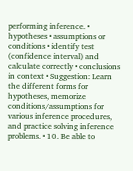performing inference. • hypotheses • assumptions or conditions • identify test (confidence interval) and calculate correctly • conclusions in context • Suggestion: Learn the different forms for hypotheses, memorize conditions/assumptions for various inference procedures, and practice solving inference problems. • 10. Be able to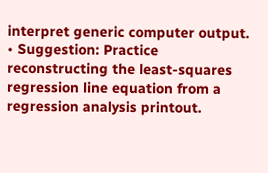interpret generic computer output. • Suggestion: Practice reconstructing the least-squares regression line equation from a regression analysis printout.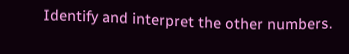Identify and interpret the other numbers.